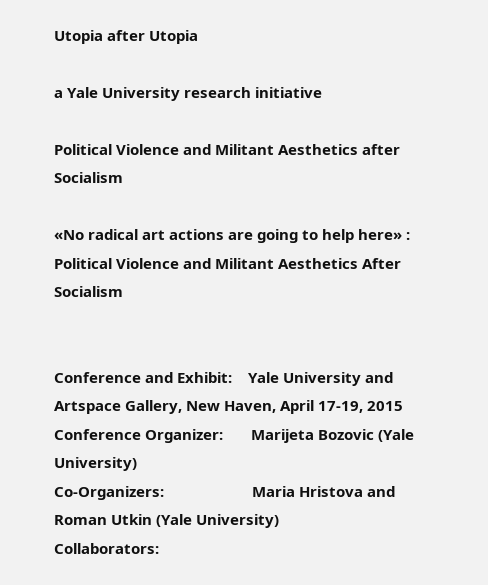Utopia after Utopia

a Yale University research initiative

Political Violence and Militant Aesthetics after Socialism

«No radical art actions are going to help here» :
Political Violence and Militant Aesthetics After Socialism


Conference and Exhibit:    Yale University and Artspace Gallery, New Haven, April 17-19, 2015
Conference Organizer:       Marijeta Bozovic (Yale University)
Co-Organizers:                      Maria Hristova and Roman Utkin (Yale University)
Collaborators: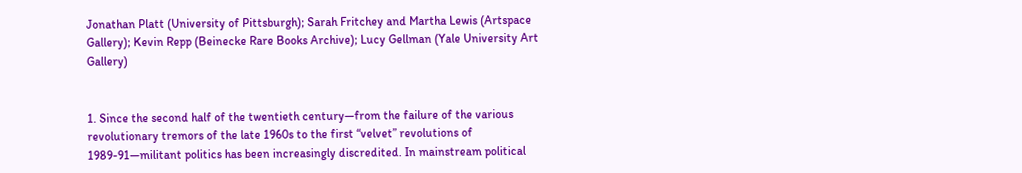Jonathan Platt (University of Pittsburgh); Sarah Fritchey and Martha Lewis (Artspace Gallery); Kevin Repp (Beinecke Rare Books Archive); Lucy Gellman (Yale University Art Gallery)


1. Since the second half of the twentieth century—from the failure of the various revolutionary tremors of the late 1960s to the first “velvet” revolutions of 1989-91—militant politics has been increasingly discredited. In mainstream political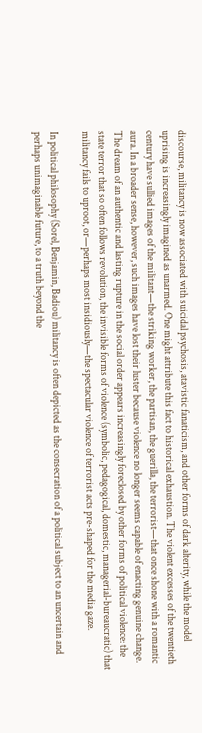discourse, militancy is now associated with suicidal psychosis, atavistic fanaticism, and other forms of dark alterity, while the model uprising is increasingly imagined as unarmed. One might attribute this fact to historical exhaustion. The violent excesses of the twentieth century have sullied images of the militant—the striking worker, the partisan, the guerilla, the terrorist—that once shone with a romantic aura. In a broader sense, however, such images have lost their luster because violence no longer seems capable of enacting genuine change. The dream of an authentic and lasting rupture in the social order appears increasingly foreclosed by other forms of political violence: the state terror that so often follows revolution, the invisible forms of violence (symbolic, pedagogical, domestic, managerial-bureaucratic) that militancy fails to uproot, or—perhaps most insidiously—the spectacular violence of terrorist acts pre-shaped for the media gaze.

In political philosophy (Sorel, Benjamin, Badiou) militancy is often depicted as the consecration of a political subject to an uncertain and perhaps unimaginable future, to a truth beyond the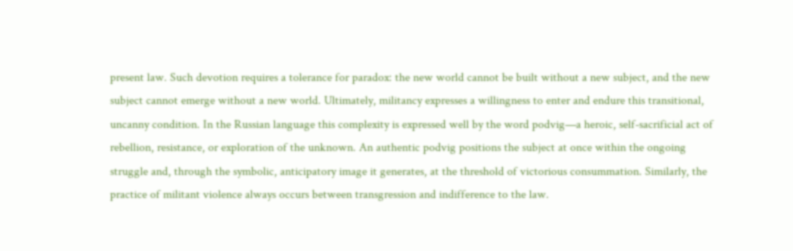present law. Such devotion requires a tolerance for paradox: the new world cannot be built without a new subject, and the new subject cannot emerge without a new world. Ultimately, militancy expresses a willingness to enter and endure this transitional, uncanny condition. In the Russian language this complexity is expressed well by the word podvig—a heroic, self-sacrificial act of rebellion, resistance, or exploration of the unknown. An authentic podvig positions the subject at once within the ongoing struggle and, through the symbolic, anticipatory image it generates, at the threshold of victorious consummation. Similarly, the practice of militant violence always occurs between transgression and indifference to the law.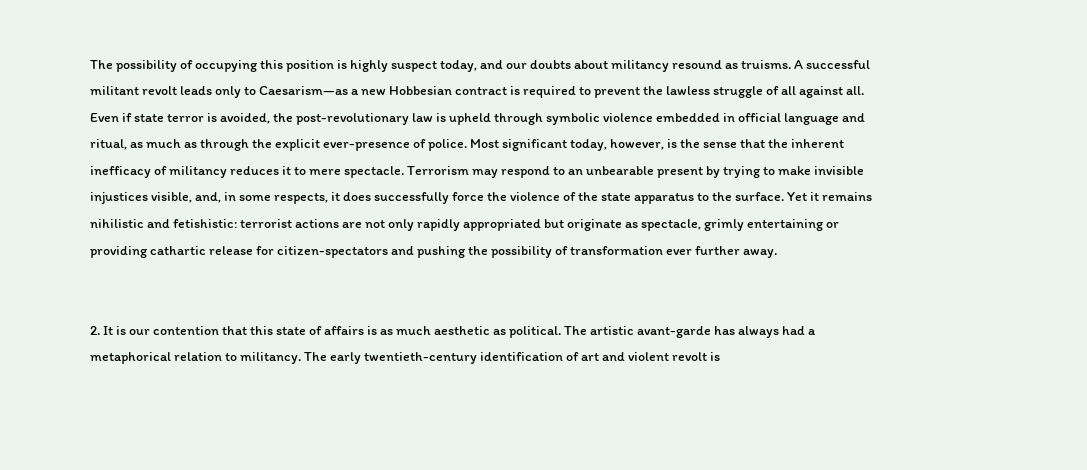The possibility of occupying this position is highly suspect today, and our doubts about militancy resound as truisms. A successful militant revolt leads only to Caesarism—as a new Hobbesian contract is required to prevent the lawless struggle of all against all. Even if state terror is avoided, the post-revolutionary law is upheld through symbolic violence embedded in official language and ritual, as much as through the explicit ever-presence of police. Most significant today, however, is the sense that the inherent inefficacy of militancy reduces it to mere spectacle. Terrorism may respond to an unbearable present by trying to make invisible injustices visible, and, in some respects, it does successfully force the violence of the state apparatus to the surface. Yet it remains nihilistic and fetishistic: terrorist actions are not only rapidly appropriated but originate as spectacle, grimly entertaining or providing cathartic release for citizen-spectators and pushing the possibility of transformation ever further away.


2. It is our contention that this state of affairs is as much aesthetic as political. The artistic avant-garde has always had a metaphorical relation to militancy. The early twentieth-century identification of art and violent revolt is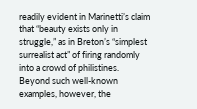readily evident in Marinetti’s claim that “beauty exists only in struggle,” as in Breton’s “simplest surrealist act” of firing randomly into a crowd of philistines. Beyond such well-known examples, however, the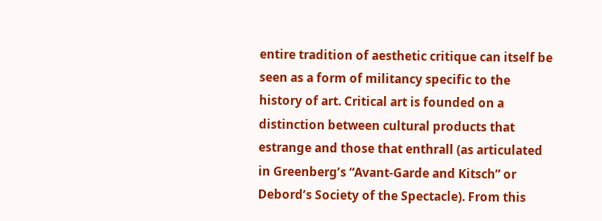entire tradition of aesthetic critique can itself be seen as a form of militancy specific to the history of art. Critical art is founded on a distinction between cultural products that estrange and those that enthrall (as articulated in Greenberg’s “Avant-Garde and Kitsch” or Debord’s Society of the Spectacle). From this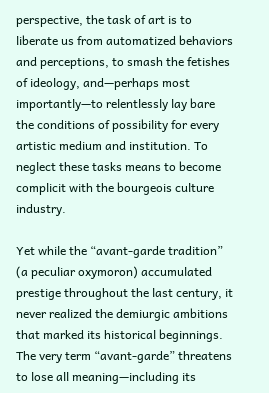perspective, the task of art is to liberate us from automatized behaviors and perceptions, to smash the fetishes of ideology, and—perhaps most importantly—to relentlessly lay bare the conditions of possibility for every artistic medium and institution. To neglect these tasks means to become complicit with the bourgeois culture industry.

Yet while the “avant-garde tradition” (a peculiar oxymoron) accumulated prestige throughout the last century, it never realized the demiurgic ambitions that marked its historical beginnings. The very term “avant-garde” threatens to lose all meaning—including its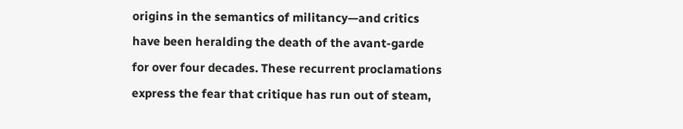origins in the semantics of militancy—and critics have been heralding the death of the avant-garde for over four decades. These recurrent proclamations express the fear that critique has run out of steam,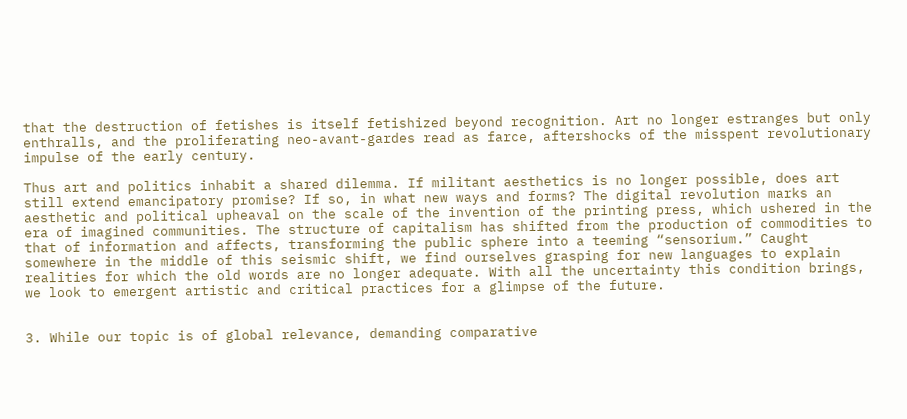that the destruction of fetishes is itself fetishized beyond recognition. Art no longer estranges but only enthralls, and the proliferating neo-avant-gardes read as farce, aftershocks of the misspent revolutionary impulse of the early century.

Thus art and politics inhabit a shared dilemma. If militant aesthetics is no longer possible, does art still extend emancipatory promise? If so, in what new ways and forms? The digital revolution marks an aesthetic and political upheaval on the scale of the invention of the printing press, which ushered in the era of imagined communities. The structure of capitalism has shifted from the production of commodities to that of information and affects, transforming the public sphere into a teeming “sensorium.” Caught somewhere in the middle of this seismic shift, we find ourselves grasping for new languages to explain realities for which the old words are no longer adequate. With all the uncertainty this condition brings, we look to emergent artistic and critical practices for a glimpse of the future.


3. While our topic is of global relevance, demanding comparative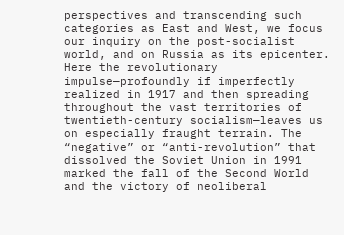perspectives and transcending such categories as East and West, we focus our inquiry on the post-socialist world, and on Russia as its epicenter. Here the revolutionary impulse—profoundly if imperfectly realized in 1917 and then spreading throughout the vast territories of twentieth-century socialism—leaves us on especially fraught terrain. The “negative” or “anti-revolution” that dissolved the Soviet Union in 1991 marked the fall of the Second World and the victory of neoliberal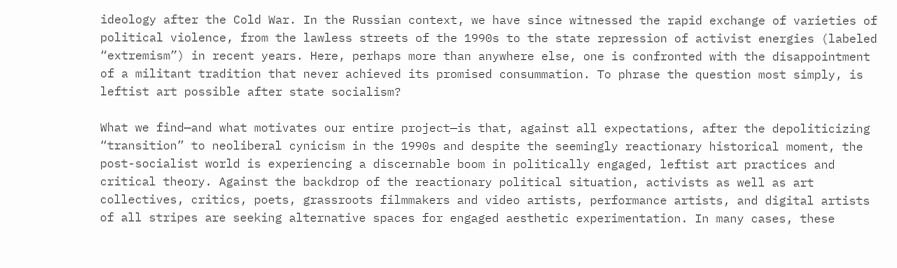ideology after the Cold War. In the Russian context, we have since witnessed the rapid exchange of varieties of political violence, from the lawless streets of the 1990s to the state repression of activist energies (labeled “extremism”) in recent years. Here, perhaps more than anywhere else, one is confronted with the disappointment of a militant tradition that never achieved its promised consummation. To phrase the question most simply, is leftist art possible after state socialism?

What we find—and what motivates our entire project—is that, against all expectations, after the depoliticizing “transition” to neoliberal cynicism in the 1990s and despite the seemingly reactionary historical moment, the post-socialist world is experiencing a discernable boom in politically engaged, leftist art practices and critical theory. Against the backdrop of the reactionary political situation, activists as well as art collectives, critics, poets, grassroots filmmakers and video artists, performance artists, and digital artists of all stripes are seeking alternative spaces for engaged aesthetic experimentation. In many cases, these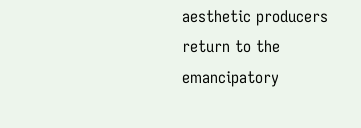aesthetic producers return to the emancipatory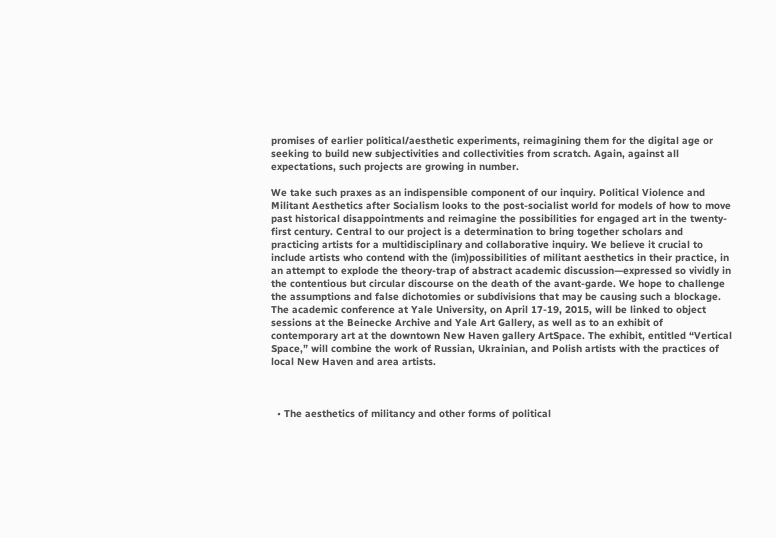promises of earlier political/aesthetic experiments, reimagining them for the digital age or seeking to build new subjectivities and collectivities from scratch. Again, against all expectations, such projects are growing in number.

We take such praxes as an indispensible component of our inquiry. Political Violence and Militant Aesthetics after Socialism looks to the post-socialist world for models of how to move past historical disappointments and reimagine the possibilities for engaged art in the twenty-first century. Central to our project is a determination to bring together scholars and practicing artists for a multidisciplinary and collaborative inquiry. We believe it crucial to include artists who contend with the (im)possibilities of militant aesthetics in their practice, in an attempt to explode the theory-trap of abstract academic discussion—expressed so vividly in the contentious but circular discourse on the death of the avant-garde. We hope to challenge the assumptions and false dichotomies or subdivisions that may be causing such a blockage. The academic conference at Yale University, on April 17-19, 2015, will be linked to object sessions at the Beinecke Archive and Yale Art Gallery, as well as to an exhibit of contemporary art at the downtown New Haven gallery ArtSpace. The exhibit, entitled “Vertical Space,” will combine the work of Russian, Ukrainian, and Polish artists with the practices of local New Haven and area artists.



  • The aesthetics of militancy and other forms of political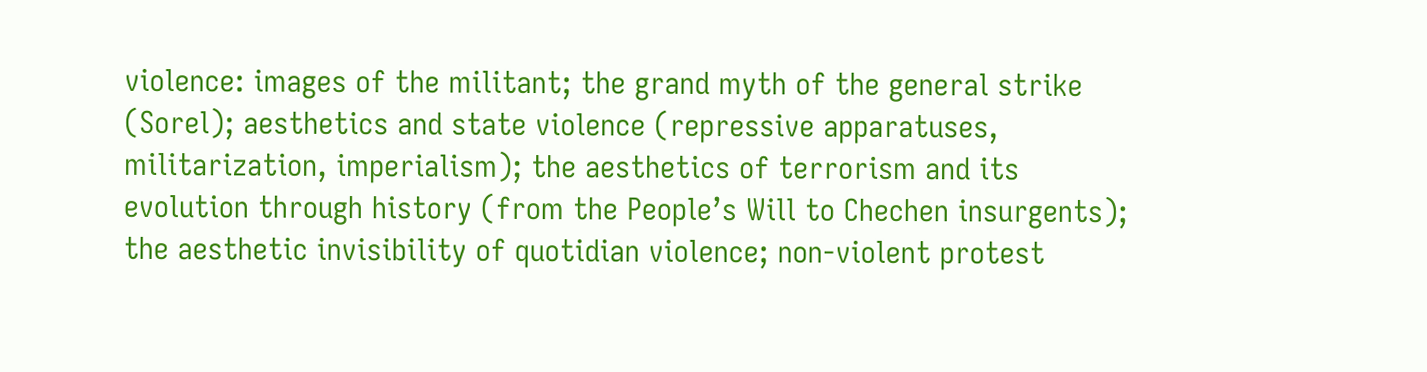violence: images of the militant; the grand myth of the general strike (Sorel); aesthetics and state violence (repressive apparatuses, militarization, imperialism); the aesthetics of terrorism and its evolution through history (from the People’s Will to Chechen insurgents); the aesthetic invisibility of quotidian violence; non-violent protest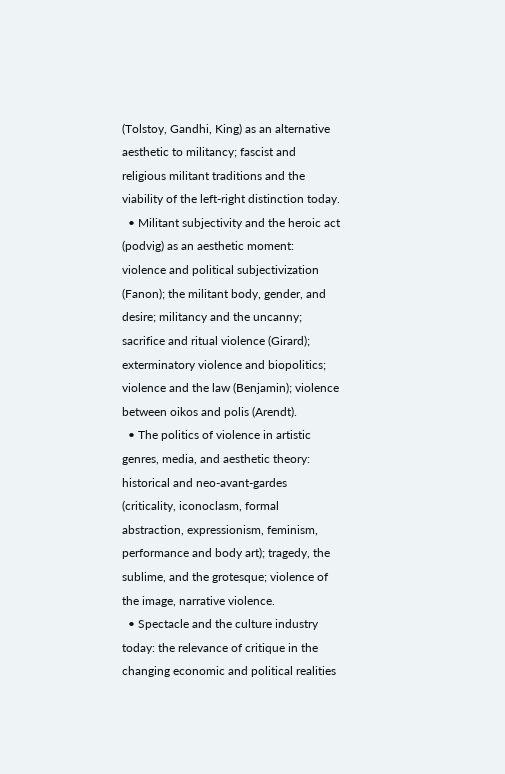(Tolstoy, Gandhi, King) as an alternative aesthetic to militancy; fascist and religious militant traditions and the viability of the left-right distinction today.
  • Militant subjectivity and the heroic act (podvig) as an aesthetic moment: violence and political subjectivization (Fanon); the militant body, gender, and desire; militancy and the uncanny; sacrifice and ritual violence (Girard); exterminatory violence and biopolitics; violence and the law (Benjamin); violence between oikos and polis (Arendt).
  • The politics of violence in artistic genres, media, and aesthetic theory: historical and neo-avant-gardes (criticality, iconoclasm, formal abstraction, expressionism, feminism, performance and body art); tragedy, the sublime, and the grotesque; violence of the image, narrative violence.
  • Spectacle and the culture industry today: the relevance of critique in the changing economic and political realities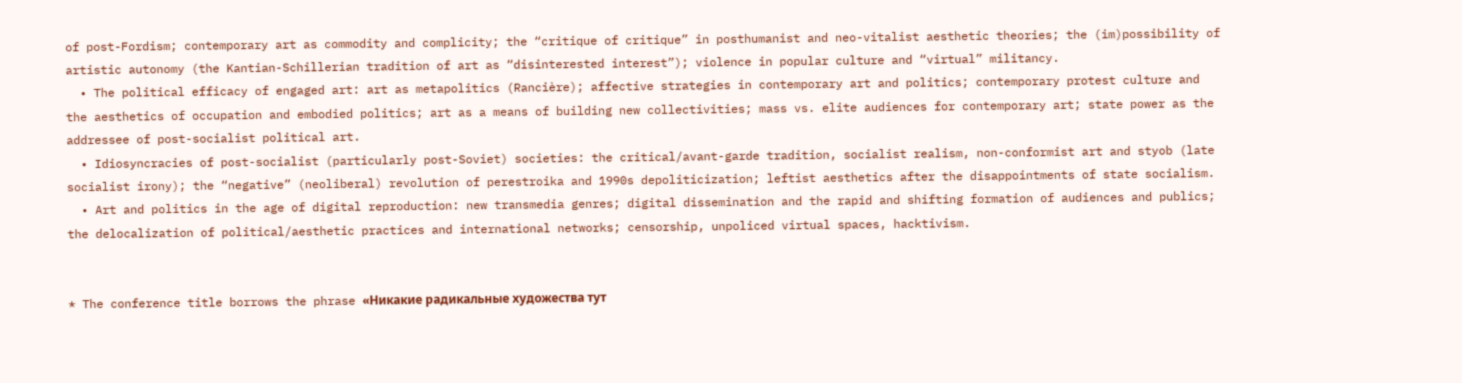of post-Fordism; contemporary art as commodity and complicity; the “critique of critique” in posthumanist and neo-vitalist aesthetic theories; the (im)possibility of artistic autonomy (the Kantian-Schillerian tradition of art as “disinterested interest”); violence in popular culture and “virtual” militancy.
  • The political efficacy of engaged art: art as metapolitics (Rancière); affective strategies in contemporary art and politics; contemporary protest culture and the aesthetics of occupation and embodied politics; art as a means of building new collectivities; mass vs. elite audiences for contemporary art; state power as the addressee of post-socialist political art.
  • Idiosyncracies of post-socialist (particularly post-Soviet) societies: the critical/avant-garde tradition, socialist realism, non-conformist art and styob (late socialist irony); the “negative” (neoliberal) revolution of perestroika and 1990s depoliticization; leftist aesthetics after the disappointments of state socialism.
  • Art and politics in the age of digital reproduction: new transmedia genres; digital dissemination and the rapid and shifting formation of audiences and publics; the delocalization of political/aesthetic practices and international networks; censorship, unpoliced virtual spaces, hacktivism.


* The conference title borrows the phrase «Никакие радикальные художества тут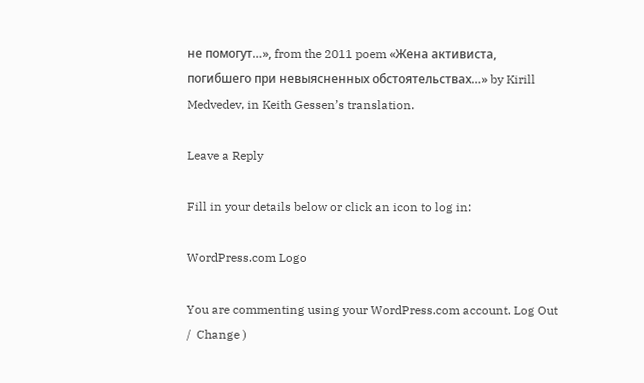не помогут…», from the 2011 poem «Жена активиста, погибшего при невыясненных обстоятельствах…» by Kirill Medvedev, in Keith Gessen’s translation.

Leave a Reply

Fill in your details below or click an icon to log in:

WordPress.com Logo

You are commenting using your WordPress.com account. Log Out /  Change )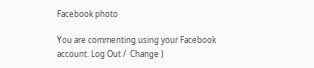Facebook photo

You are commenting using your Facebook account. Log Out /  Change )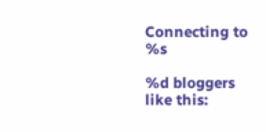Connecting to %s

%d bloggers like this: